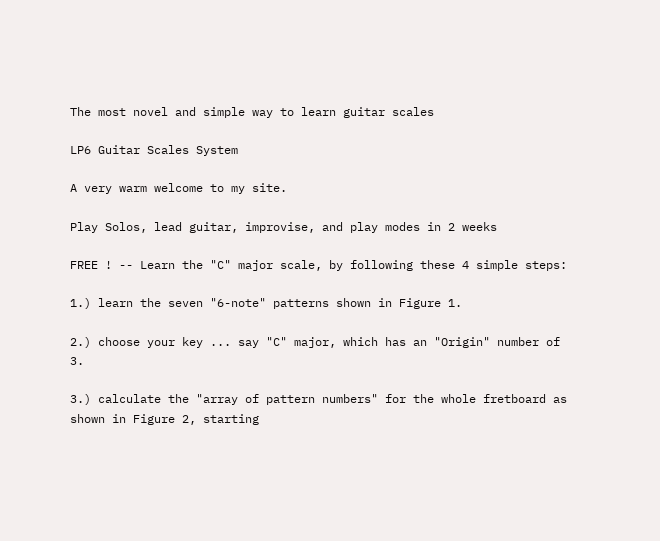The most novel and simple way to learn guitar scales

LP6 Guitar Scales System

A very warm welcome to my site.

Play Solos, lead guitar, improvise, and play modes in 2 weeks

FREE ! -- Learn the "C" major scale, by following these 4 simple steps:

1.) learn the seven "6-note" patterns shown in Figure 1.

2.) choose your key ... say "C" major, which has an "Origin" number of 3.

3.) calculate the "array of pattern numbers" for the whole fretboard as shown in Figure 2, starting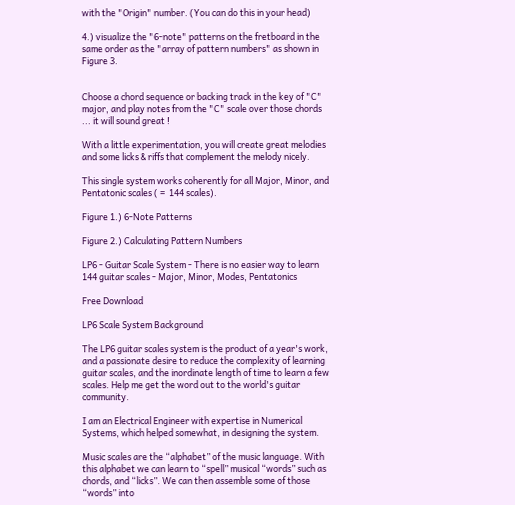with the "Origin" number. (You can do this in your head)

4.) visualize the "6-note" patterns on the fretboard in the same order as the "array of pattern numbers" as shown in Figure 3.


Choose a chord sequence or backing track in the key of "C" major, and play notes from the "C" scale over those chords ... it will sound great !

With a little experimentation, you will create great melodies and some licks & riffs that complement the melody nicely.

This single system works coherently for all Major, Minor, and Pentatonic scales ( =  144 scales).

Figure 1.) 6-Note Patterns

Figure 2.) Calculating Pattern Numbers

LP6 - Guitar Scale System - There is no easier way to learn 144 guitar scales - Major, Minor, Modes, Pentatonics

Free Download

LP6 Scale System Background

The LP6 guitar scales system is the product of a year's work, and a passionate desire to reduce the complexity of learning guitar scales, and the inordinate length of time to learn a few scales. Help me get the word out to the world's guitar community.

I am an Electrical Engineer with expertise in Numerical Systems, which helped somewhat, in designing the system.

Music scales are the “alphabet” of the music language. With this alphabet we can learn to “spell” musical “words” such as chords, and “licks”. We can then assemble some of those “words” into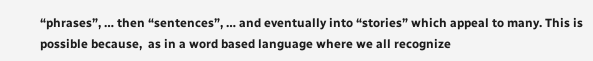“phrases”, … then “sentences”, … and eventually into “stories” which appeal to many. This is possible because,  as in a word based language where we all recognize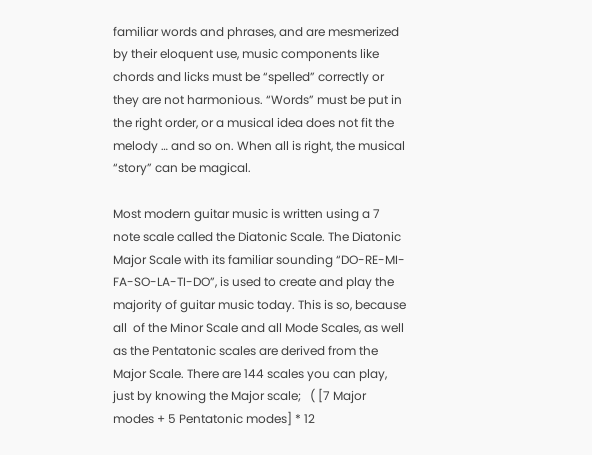familiar words and phrases, and are mesmerized by their eloquent use, music components like chords and licks must be “spelled” correctly or they are not harmonious. “Words” must be put in the right order, or a musical idea does not fit the melody … and so on. When all is right, the musical “story” can be magical.

Most modern guitar music is written using a 7 note scale called the Diatonic Scale. The Diatonic Major Scale with its familiar sounding “DO-RE-MI-FA-SO-LA-TI-DO”, is used to create and play the majority of guitar music today. This is so, because all  of the Minor Scale and all Mode Scales, as well as the Pentatonic scales are derived from the Major Scale. There are 144 scales you can play, just by knowing the Major scale;   ( [7 Major modes + 5 Pentatonic modes] * 12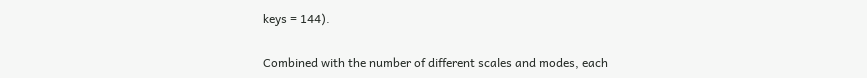keys = 144).

Combined with the number of different scales and modes, each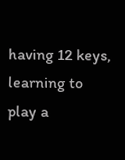having 12 keys, learning to play a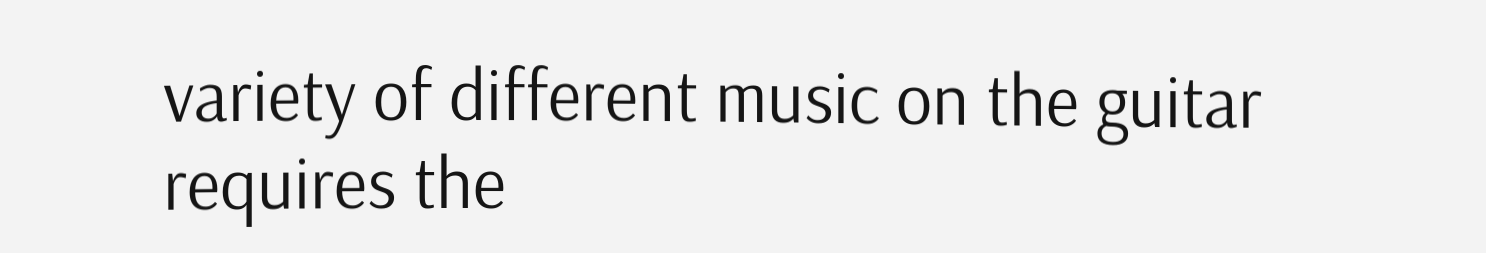variety of different music on the guitar requires the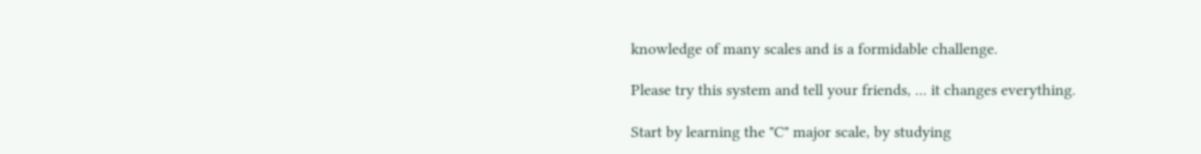knowledge of many scales and is a formidable challenge.

Please try this system and tell your friends, ... it changes everything.

Start by learning the "C" major scale, by studying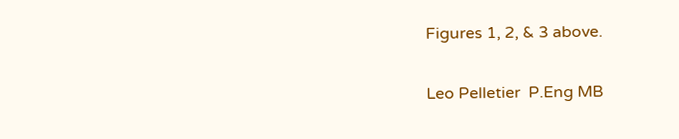Figures 1, 2, & 3 above.

Leo Pelletier  P.Eng MB